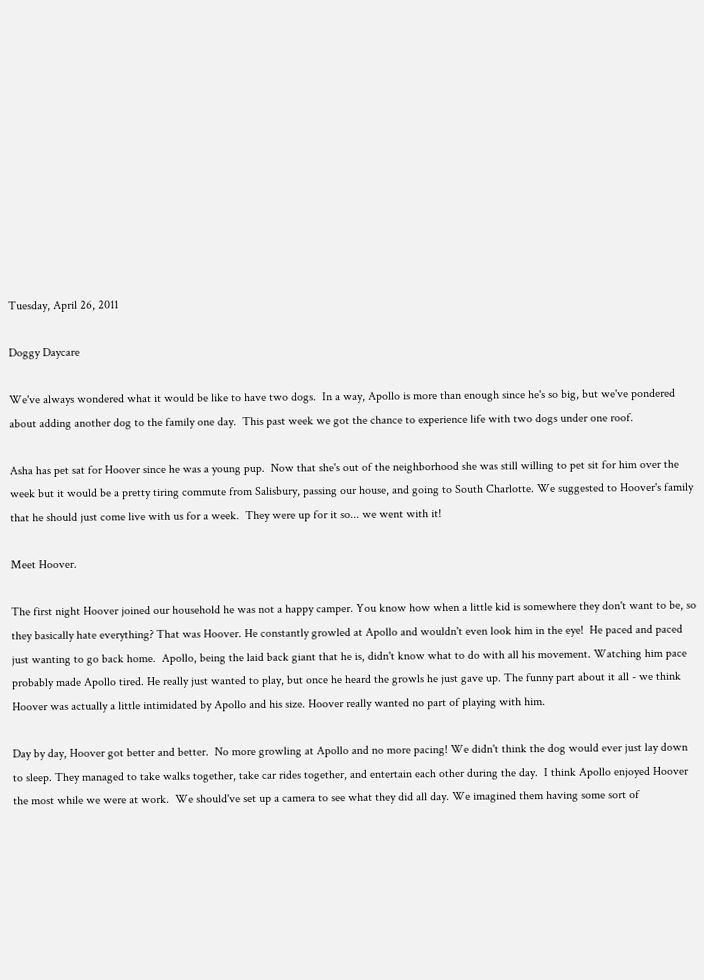Tuesday, April 26, 2011

Doggy Daycare

We've always wondered what it would be like to have two dogs.  In a way, Apollo is more than enough since he's so big, but we've pondered about adding another dog to the family one day.  This past week we got the chance to experience life with two dogs under one roof.

Asha has pet sat for Hoover since he was a young pup.  Now that she's out of the neighborhood she was still willing to pet sit for him over the week but it would be a pretty tiring commute from Salisbury, passing our house, and going to South Charlotte. We suggested to Hoover's family that he should just come live with us for a week.  They were up for it so... we went with it!

Meet Hoover.

The first night Hoover joined our household he was not a happy camper. You know how when a little kid is somewhere they don't want to be, so they basically hate everything? That was Hoover. He constantly growled at Apollo and wouldn't even look him in the eye!  He paced and paced just wanting to go back home.  Apollo, being the laid back giant that he is, didn't know what to do with all his movement. Watching him pace probably made Apollo tired. He really just wanted to play, but once he heard the growls he just gave up. The funny part about it all - we think Hoover was actually a little intimidated by Apollo and his size. Hoover really wanted no part of playing with him.

Day by day, Hoover got better and better.  No more growling at Apollo and no more pacing! We didn't think the dog would ever just lay down to sleep. They managed to take walks together, take car rides together, and entertain each other during the day.  I think Apollo enjoyed Hoover the most while we were at work.  We should've set up a camera to see what they did all day. We imagined them having some sort of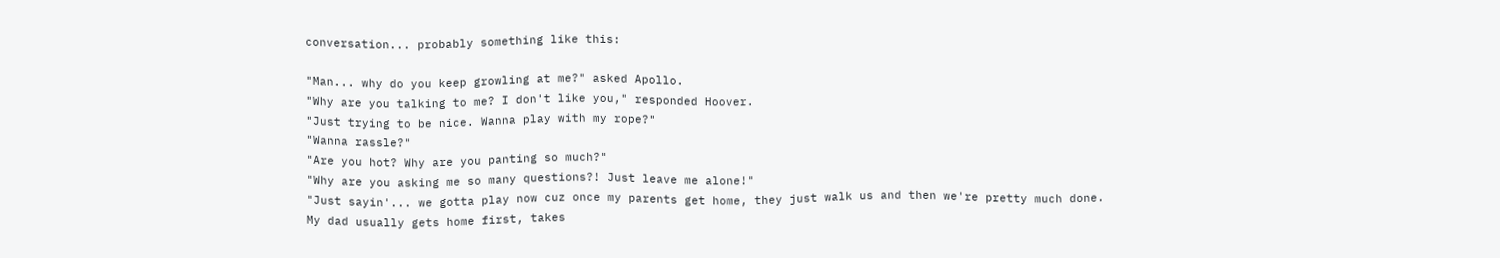conversation... probably something like this:

"Man... why do you keep growling at me?" asked Apollo.
"Why are you talking to me? I don't like you," responded Hoover.
"Just trying to be nice. Wanna play with my rope?"
"Wanna rassle?"
"Are you hot? Why are you panting so much?"
"Why are you asking me so many questions?! Just leave me alone!"
"Just sayin'... we gotta play now cuz once my parents get home, they just walk us and then we're pretty much done. My dad usually gets home first, takes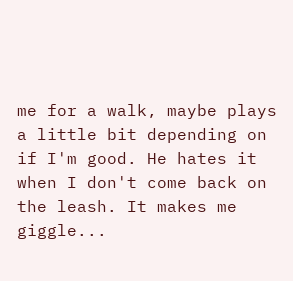me for a walk, maybe plays a little bit depending on if I'm good. He hates it when I don't come back on the leash. It makes me giggle...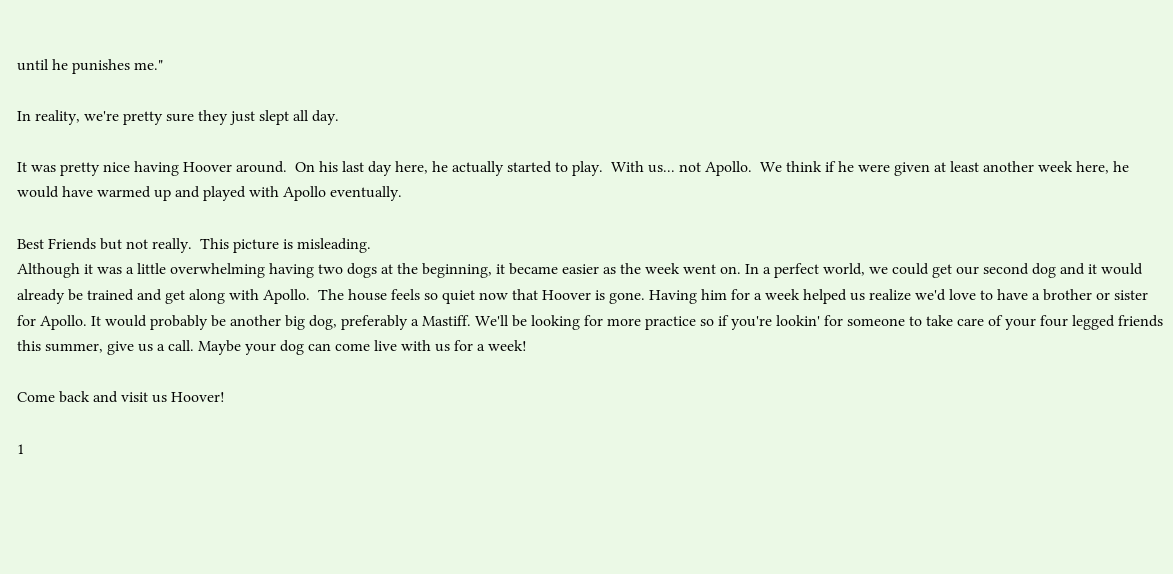until he punishes me."

In reality, we're pretty sure they just slept all day.

It was pretty nice having Hoover around.  On his last day here, he actually started to play.  With us... not Apollo.  We think if he were given at least another week here, he would have warmed up and played with Apollo eventually.

Best Friends but not really.  This picture is misleading.
Although it was a little overwhelming having two dogs at the beginning, it became easier as the week went on. In a perfect world, we could get our second dog and it would already be trained and get along with Apollo.  The house feels so quiet now that Hoover is gone. Having him for a week helped us realize we'd love to have a brother or sister for Apollo. It would probably be another big dog, preferably a Mastiff. We'll be looking for more practice so if you're lookin' for someone to take care of your four legged friends this summer, give us a call. Maybe your dog can come live with us for a week!

Come back and visit us Hoover!

1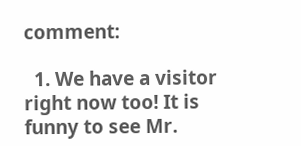comment:

  1. We have a visitor right now too! It is funny to see Mr.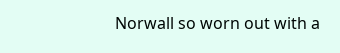Norwall so worn out with a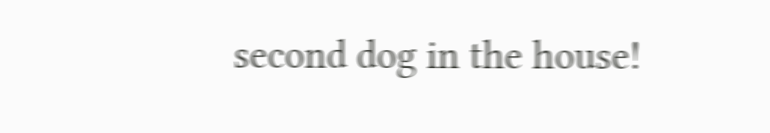second dog in the house!